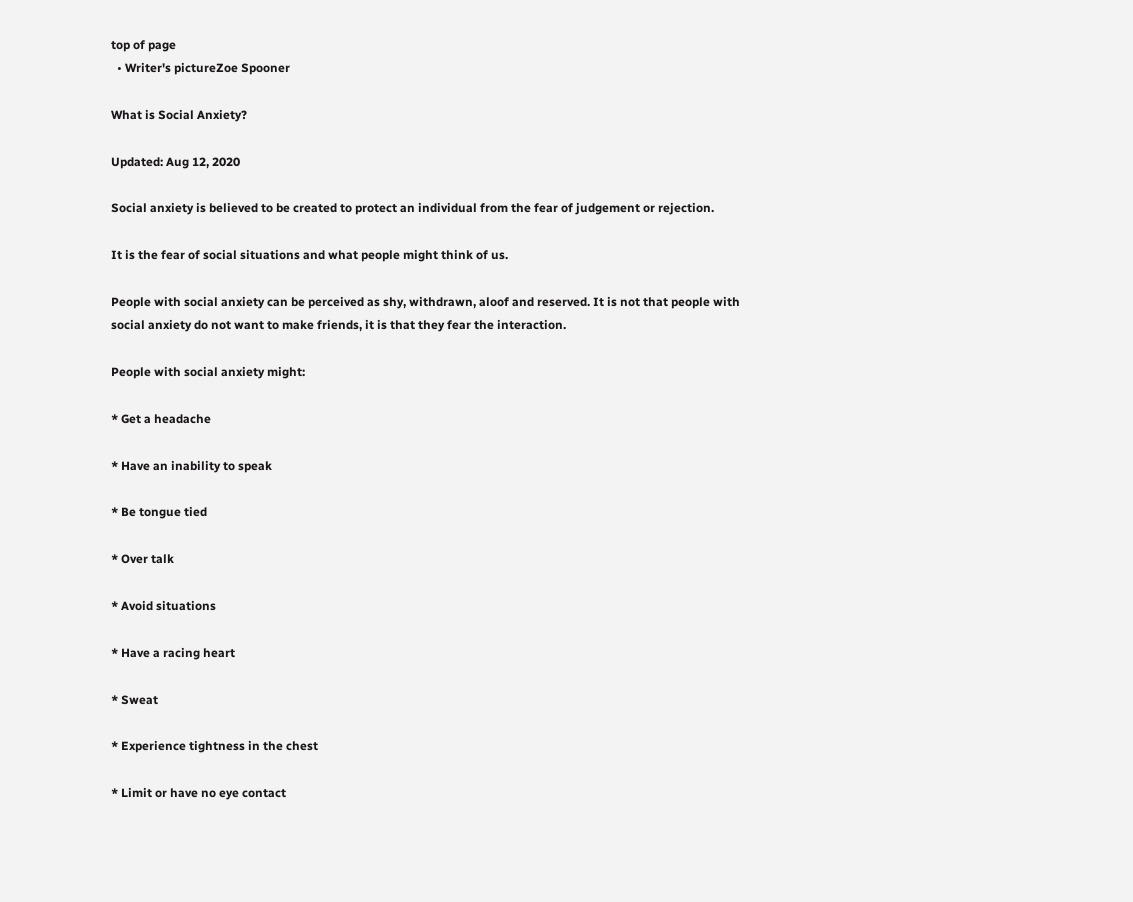top of page
  • Writer's pictureZoe Spooner

What is Social Anxiety?

Updated: Aug 12, 2020

Social anxiety is believed to be created to protect an individual from the fear of judgement or rejection.

It is the fear of social situations and what people might think of us.

People with social anxiety can be perceived as shy, withdrawn, aloof and reserved. It is not that people with social anxiety do not want to make friends, it is that they fear the interaction.

People with social anxiety might:

* Get a headache

* Have an inability to speak

* Be tongue tied

* Over talk

* Avoid situations

* Have a racing heart

* Sweat

* Experience tightness in the chest

* Limit or have no eye contact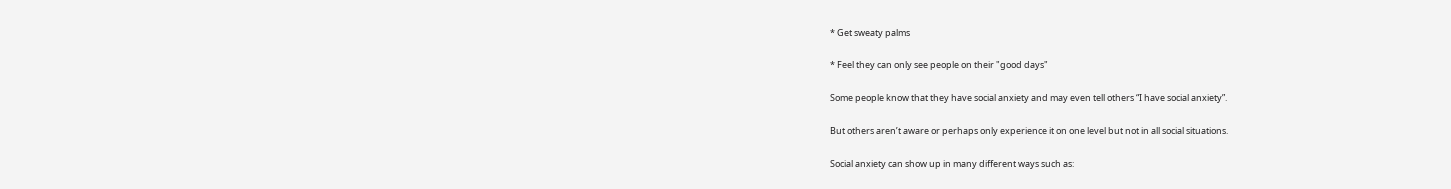* Get sweaty palms

* Feel they can only see people on their "good days"

Some people know that they have social anxiety and may even tell others “I have social anxiety”.

But others aren’t aware or perhaps only experience it on one level but not in all social situations.

Social anxiety can show up in many different ways such as: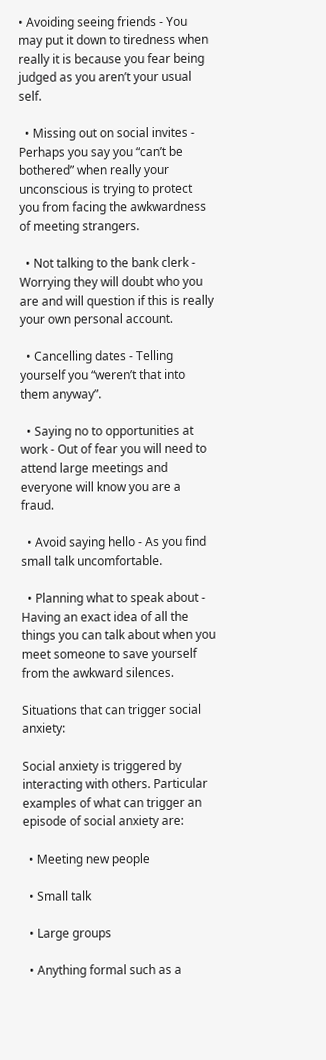• Avoiding seeing friends - You may put it down to tiredness when really it is because you fear being judged as you aren’t your usual self.

  • Missing out on social invites - Perhaps you say you “can’t be bothered” when really your unconscious is trying to protect you from facing the awkwardness of meeting strangers.

  • Not talking to the bank clerk - Worrying they will doubt who you are and will question if this is really your own personal account.

  • Cancelling dates - Telling yourself you “weren’t that into them anyway”.

  • Saying no to opportunities at work - Out of fear you will need to attend large meetings and everyone will know you are a fraud.

  • Avoid saying hello - As you find small talk uncomfortable.

  • Planning what to speak about - Having an exact idea of all the things you can talk about when you meet someone to save yourself from the awkward silences.

Situations that can trigger social anxiety:

Social anxiety is triggered by interacting with others. Particular examples of what can trigger an episode of social anxiety are:

  • Meeting new people

  • Small talk

  • Large groups

  • Anything formal such as a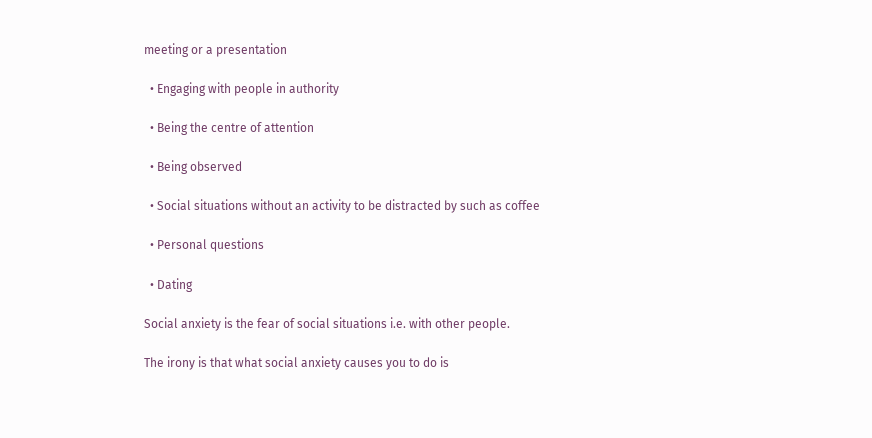meeting or a presentation

  • Engaging with people in authority

  • Being the centre of attention

  • Being observed

  • Social situations without an activity to be distracted by such as coffee

  • Personal questions

  • Dating

Social anxiety is the fear of social situations i.e. with other people.

The irony is that what social anxiety causes you to do is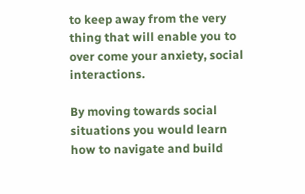to keep away from the very thing that will enable you to over come your anxiety, social interactions.

By moving towards social situations you would learn how to navigate and build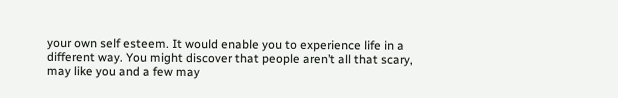your own self esteem. It would enable you to experience life in a different way. You might discover that people aren’t all that scary, may like you and a few may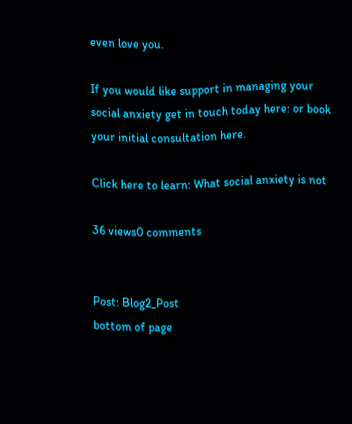even love you.

If you would like support in managing your social anxiety get in touch today here: or book your initial consultation here.

Click here to learn: What social anxiety is not

36 views0 comments


Post: Blog2_Post
bottom of page